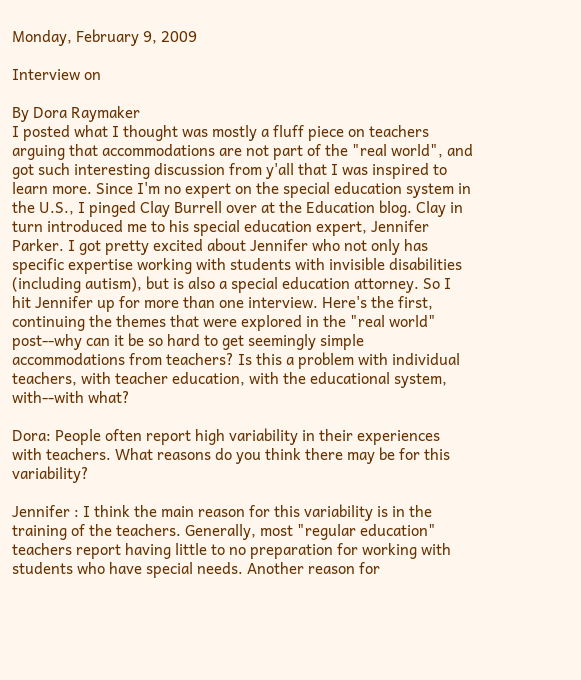Monday, February 9, 2009

Interview on

By Dora Raymaker
I posted what I thought was mostly a fluff piece on teachers arguing that accommodations are not part of the "real world", and got such interesting discussion from y'all that I was inspired to learn more. Since I'm no expert on the special education system in the U.S., I pinged Clay Burrell over at the Education blog. Clay in turn introduced me to his special education expert, Jennifer Parker. I got pretty excited about Jennifer who not only has specific expertise working with students with invisible disabilities (including autism), but is also a special education attorney. So I hit Jennifer up for more than one interview. Here's the first, continuing the themes that were explored in the "real world" post--why can it be so hard to get seemingly simple accommodations from teachers? Is this a problem with individual teachers, with teacher education, with the educational system, with--with what?

Dora: People often report high variability in their experiences with teachers. What reasons do you think there may be for this variability?

Jennifer : I think the main reason for this variability is in the training of the teachers. Generally, most "regular education" teachers report having little to no preparation for working with students who have special needs. Another reason for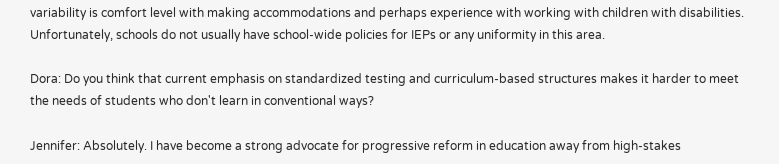variability is comfort level with making accommodations and perhaps experience with working with children with disabilities. Unfortunately, schools do not usually have school-wide policies for IEPs or any uniformity in this area.

Dora: Do you think that current emphasis on standardized testing and curriculum-based structures makes it harder to meet the needs of students who don't learn in conventional ways?

Jennifer: Absolutely. I have become a strong advocate for progressive reform in education away from high-stakes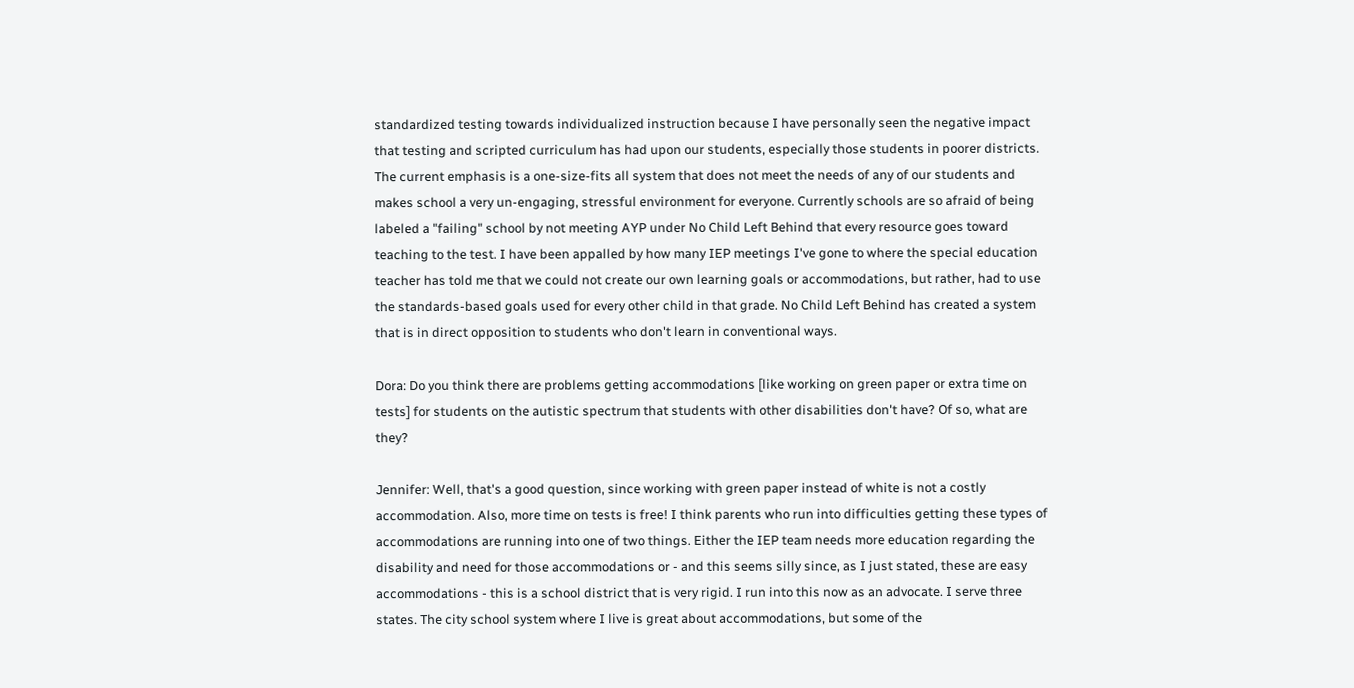standardized testing towards individualized instruction because I have personally seen the negative impact that testing and scripted curriculum has had upon our students, especially those students in poorer districts. The current emphasis is a one-size-fits all system that does not meet the needs of any of our students and makes school a very un-engaging, stressful environment for everyone. Currently schools are so afraid of being labeled a "failing" school by not meeting AYP under No Child Left Behind that every resource goes toward teaching to the test. I have been appalled by how many IEP meetings I've gone to where the special education teacher has told me that we could not create our own learning goals or accommodations, but rather, had to use the standards-based goals used for every other child in that grade. No Child Left Behind has created a system that is in direct opposition to students who don't learn in conventional ways.

Dora: Do you think there are problems getting accommodations [like working on green paper or extra time on tests] for students on the autistic spectrum that students with other disabilities don't have? Of so, what are they?

Jennifer: Well, that's a good question, since working with green paper instead of white is not a costly accommodation. Also, more time on tests is free! I think parents who run into difficulties getting these types of accommodations are running into one of two things. Either the IEP team needs more education regarding the disability and need for those accommodations or - and this seems silly since, as I just stated, these are easy accommodations - this is a school district that is very rigid. I run into this now as an advocate. I serve three states. The city school system where I live is great about accommodations, but some of the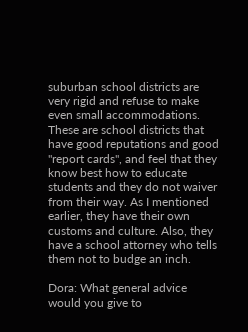suburban school districts are very rigid and refuse to make even small accommodations. These are school districts that have good reputations and good "report cards", and feel that they know best how to educate students and they do not waiver from their way. As I mentioned earlier, they have their own customs and culture. Also, they have a school attorney who tells them not to budge an inch.

Dora: What general advice would you give to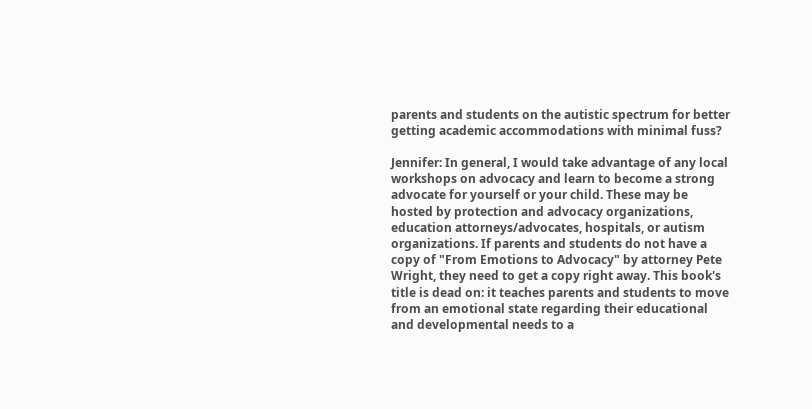parents and students on the autistic spectrum for better getting academic accommodations with minimal fuss?

Jennifer: In general, I would take advantage of any local workshops on advocacy and learn to become a strong advocate for yourself or your child. These may be hosted by protection and advocacy organizations, education attorneys/advocates, hospitals, or autism organizations. If parents and students do not have a copy of "From Emotions to Advocacy" by attorney Pete Wright, they need to get a copy right away. This book's title is dead on: it teaches parents and students to move from an emotional state regarding their educational and developmental needs to a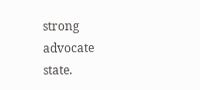strong advocate state.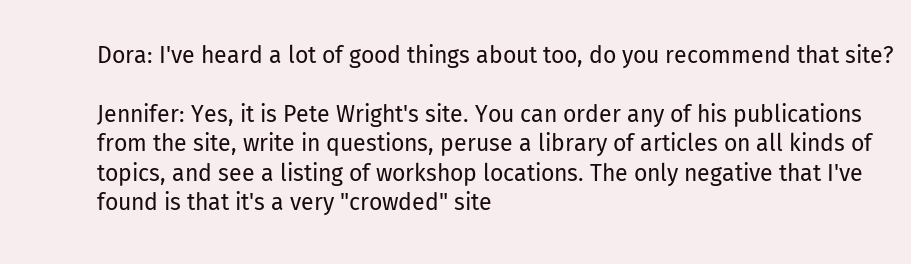Dora: I've heard a lot of good things about too, do you recommend that site?

Jennifer: Yes, it is Pete Wright's site. You can order any of his publications from the site, write in questions, peruse a library of articles on all kinds of topics, and see a listing of workshop locations. The only negative that I've found is that it's a very "crowded" site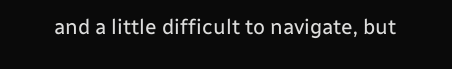and a little difficult to navigate, but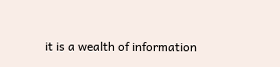it is a wealth of information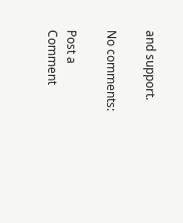and support.

No comments:

Post a Comment